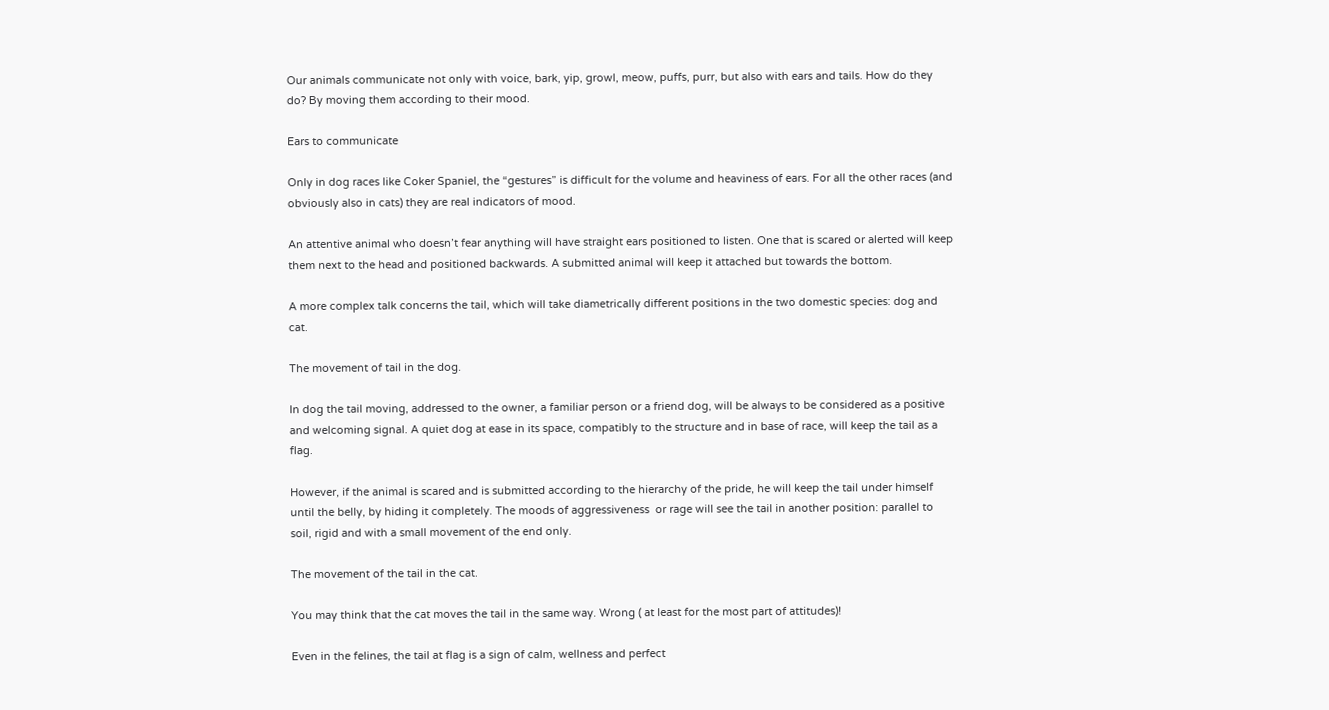Our animals communicate not only with voice, bark, yip, growl, meow, puffs, purr, but also with ears and tails. How do they do? By moving them according to their mood.

Ears to communicate

Only in dog races like Coker Spaniel, the “gestures” is difficult for the volume and heaviness of ears. For all the other races (and obviously also in cats) they are real indicators of mood.

An attentive animal who doesn’t fear anything will have straight ears positioned to listen. One that is scared or alerted will keep them next to the head and positioned backwards. A submitted animal will keep it attached but towards the bottom.

A more complex talk concerns the tail, which will take diametrically different positions in the two domestic species: dog and cat.

The movement of tail in the dog.

In dog the tail moving, addressed to the owner, a familiar person or a friend dog, will be always to be considered as a positive and welcoming signal. A quiet dog at ease in its space, compatibly to the structure and in base of race, will keep the tail as a flag.

However, if the animal is scared and is submitted according to the hierarchy of the pride, he will keep the tail under himself until the belly, by hiding it completely. The moods of aggressiveness  or rage will see the tail in another position: parallel to soil, rigid and with a small movement of the end only.

The movement of the tail in the cat.

You may think that the cat moves the tail in the same way. Wrong ( at least for the most part of attitudes)!

Even in the felines, the tail at flag is a sign of calm, wellness and perfect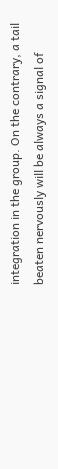integration in the group. On the contrary, a tail beaten nervously will be always a signal of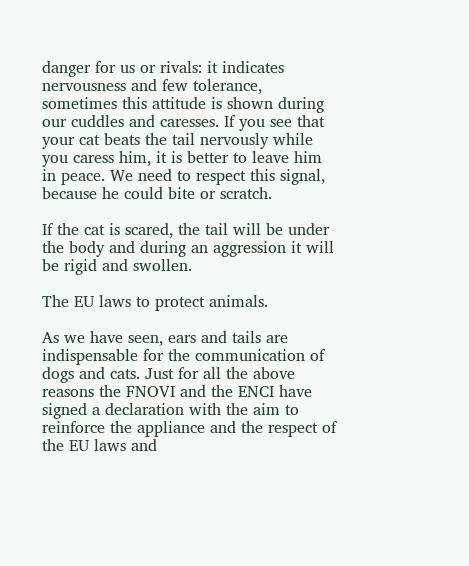danger for us or rivals: it indicates nervousness and few tolerance, sometimes this attitude is shown during our cuddles and caresses. If you see that your cat beats the tail nervously while you caress him, it is better to leave him in peace. We need to respect this signal, because he could bite or scratch.

If the cat is scared, the tail will be under the body and during an aggression it will be rigid and swollen.

The EU laws to protect animals.

As we have seen, ears and tails are indispensable for the communication of dogs and cats. Just for all the above reasons the FNOVI and the ENCI have signed a declaration with the aim to reinforce the appliance and the respect of the EU laws and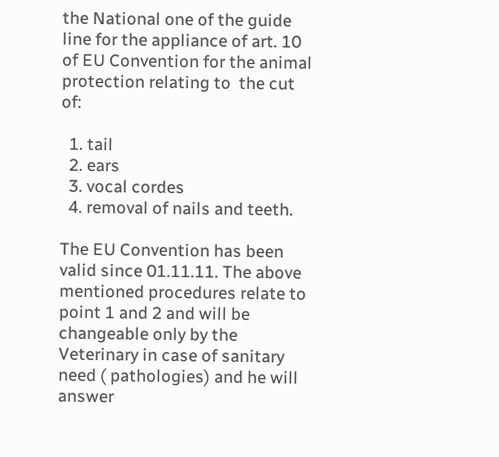the National one of the guide line for the appliance of art. 10 of EU Convention for the animal protection relating to  the cut of:

  1. tail
  2. ears
  3. vocal cordes
  4. removal of nails and teeth.

The EU Convention has been valid since 01.11.11. The above mentioned procedures relate to point 1 and 2 and will be changeable only by the Veterinary in case of sanitary need ( pathologies) and he will answer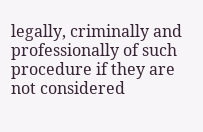legally, criminally and professionally of such procedure if they are not considered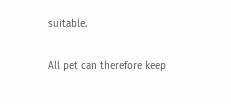suitable.

All pet can therefore keep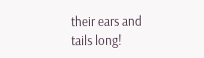their ears and tails long!